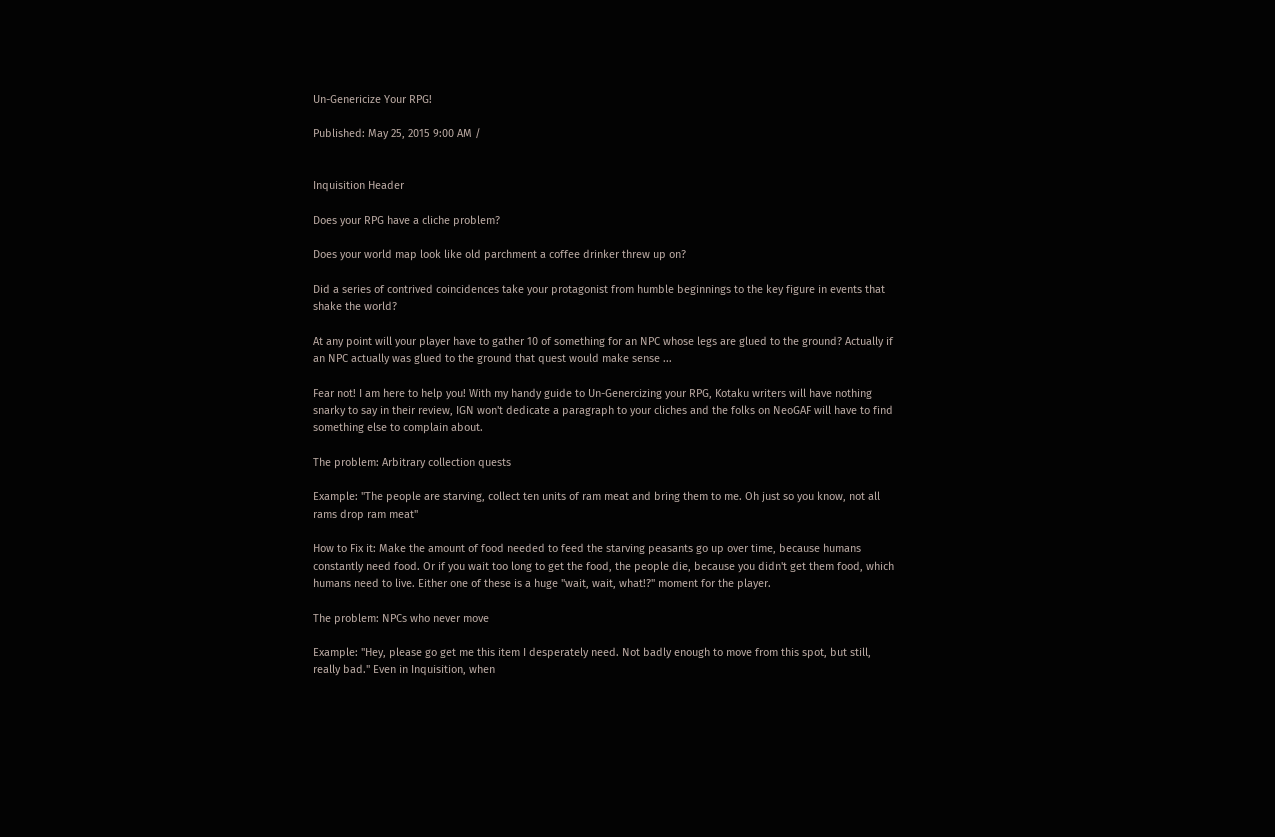Un-Genericize Your RPG!

Published: May 25, 2015 9:00 AM /


Inquisition Header

Does your RPG have a cliche problem?

Does your world map look like old parchment a coffee drinker threw up on?

Did a series of contrived coincidences take your protagonist from humble beginnings to the key figure in events that shake the world?

At any point will your player have to gather 10 of something for an NPC whose legs are glued to the ground? Actually if an NPC actually was glued to the ground that quest would make sense ...

Fear not! I am here to help you! With my handy guide to Un-Genercizing your RPG, Kotaku writers will have nothing snarky to say in their review, IGN won't dedicate a paragraph to your cliches and the folks on NeoGAF will have to find something else to complain about.

The problem: Arbitrary collection quests

Example: "The people are starving, collect ten units of ram meat and bring them to me. Oh just so you know, not all rams drop ram meat"

How to Fix it: Make the amount of food needed to feed the starving peasants go up over time, because humans constantly need food. Or if you wait too long to get the food, the people die, because you didn't get them food, which humans need to live. Either one of these is a huge "wait, wait, what!?" moment for the player.

The problem: NPCs who never move

Example: "Hey, please go get me this item I desperately need. Not badly enough to move from this spot, but still, really bad." Even in Inquisition, when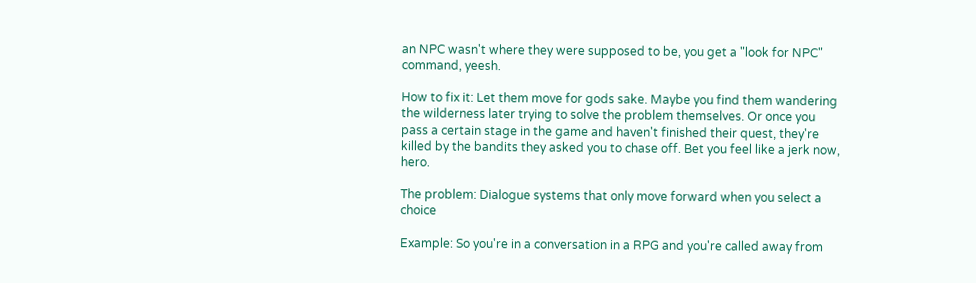an NPC wasn't where they were supposed to be, you get a "look for NPC" command, yeesh.

How to fix it: Let them move for gods sake. Maybe you find them wandering the wilderness later trying to solve the problem themselves. Or once you pass a certain stage in the game and haven't finished their quest, they're killed by the bandits they asked you to chase off. Bet you feel like a jerk now, hero.

The problem: Dialogue systems that only move forward when you select a choice

Example: So you're in a conversation in a RPG and you're called away from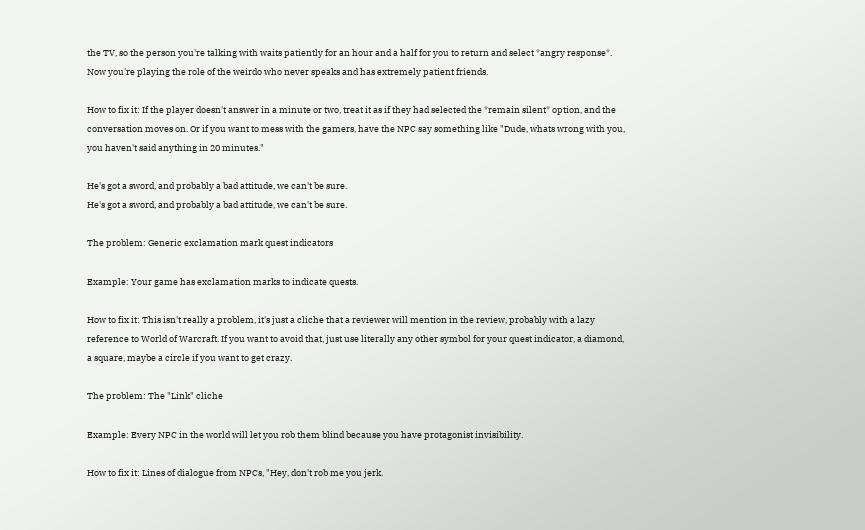the TV, so the person you're talking with waits patiently for an hour and a half for you to return and select *angry response*. Now you're playing the role of the weirdo who never speaks and has extremely patient friends.

How to fix it: If the player doesn't answer in a minute or two, treat it as if they had selected the *remain silent* option, and the conversation moves on. Or if you want to mess with the gamers, have the NPC say something like "Dude, whats wrong with you, you haven't said anything in 20 minutes."

He's got a sword, and probably a bad attitude, we can't be sure.
He's got a sword, and probably a bad attitude, we can't be sure.

The problem: Generic exclamation mark quest indicators

Example: Your game has exclamation marks to indicate quests.

How to fix it: This isn't really a problem, it's just a cliche that a reviewer will mention in the review, probably with a lazy reference to World of Warcraft. If you want to avoid that, just use literally any other symbol for your quest indicator, a diamond, a square, maybe a circle if you want to get crazy.

The problem: The "Link" cliche

Example: Every NPC in the world will let you rob them blind because you have protagonist invisibility.

How to fix it: Lines of dialogue from NPCs, "Hey, don't rob me you jerk.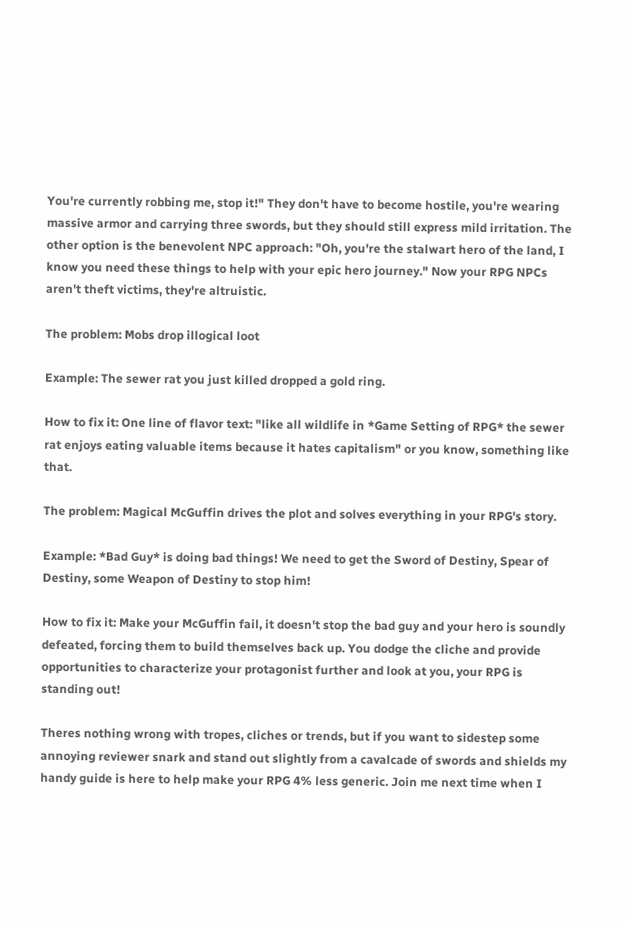You're currently robbing me, stop it!" They don't have to become hostile, you're wearing massive armor and carrying three swords, but they should still express mild irritation. The other option is the benevolent NPC approach: "Oh, you're the stalwart hero of the land, I know you need these things to help with your epic hero journey." Now your RPG NPCs aren't theft victims, they're altruistic.

The problem: Mobs drop illogical loot

Example: The sewer rat you just killed dropped a gold ring.

How to fix it: One line of flavor text: "like all wildlife in *Game Setting of RPG* the sewer rat enjoys eating valuable items because it hates capitalism" or you know, something like that.

The problem: Magical McGuffin drives the plot and solves everything in your RPG's story.

Example: *Bad Guy* is doing bad things! We need to get the Sword of Destiny, Spear of Destiny, some Weapon of Destiny to stop him!

How to fix it: Make your McGuffin fail, it doesn't stop the bad guy and your hero is soundly defeated, forcing them to build themselves back up. You dodge the cliche and provide opportunities to characterize your protagonist further and look at you, your RPG is standing out!

Theres nothing wrong with tropes, cliches or trends, but if you want to sidestep some annoying reviewer snark and stand out slightly from a cavalcade of swords and shields my handy guide is here to help make your RPG 4% less generic. Join me next time when I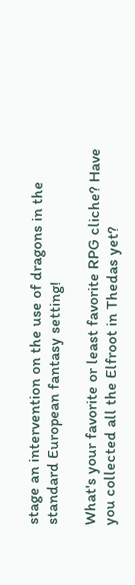stage an intervention on the use of dragons in the standard European fantasy setting!

What's your favorite or least favorite RPG cliche? Have you collected all the Elfroot in Thedas yet?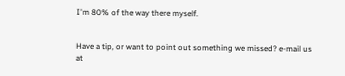I'm 80% of the way there myself.


Have a tip, or want to point out something we missed? e-mail us at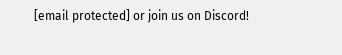[email protected] or join us on Discord!